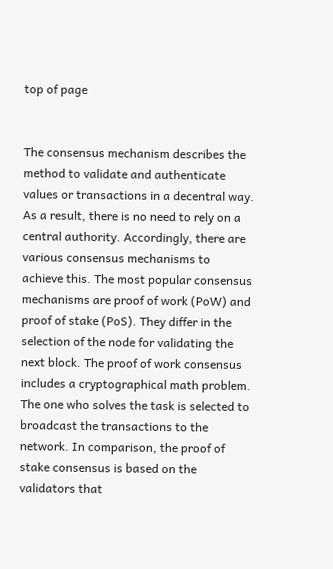top of page


The consensus mechanism describes the method to validate and authenticate values or transactions in a decentral way. As a result, there is no need to rely on a central authority. Accordingly, there are various consensus mechanisms to achieve this. The most popular consensus mechanisms are proof of work (PoW) and proof of stake (PoS). They differ in the selection of the node for validating the next block. The proof of work consensus includes a cryptographical math problem. The one who solves the task is selected to broadcast the transactions to the network. In comparison, the proof of stake consensus is based on the validators that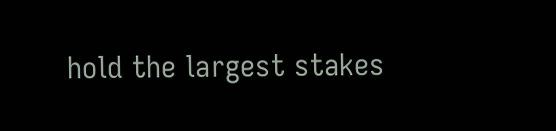hold the largest stakes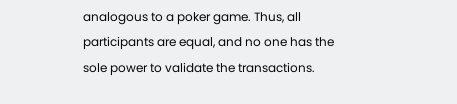analogous to a poker game. Thus, all participants are equal, and no one has the sole power to validate the transactions.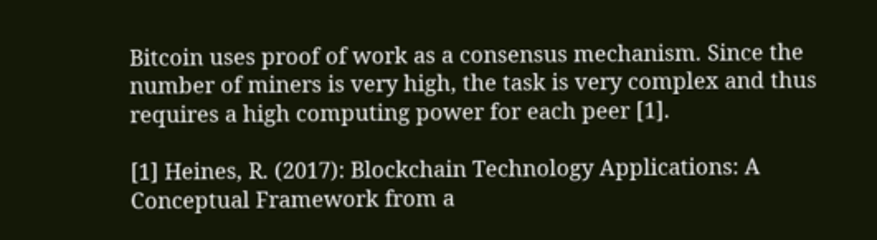Bitcoin uses proof of work as a consensus mechanism. Since the number of miners is very high, the task is very complex and thus requires a high computing power for each peer [1].

[1] Heines, R. (2017): Blockchain Technology Applications: A Conceptual Framework from a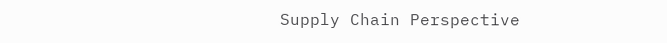Supply Chain Perspective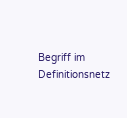Begriff im Definitionsnetz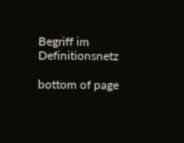Begriff im Definitionsnetz

bottom of page